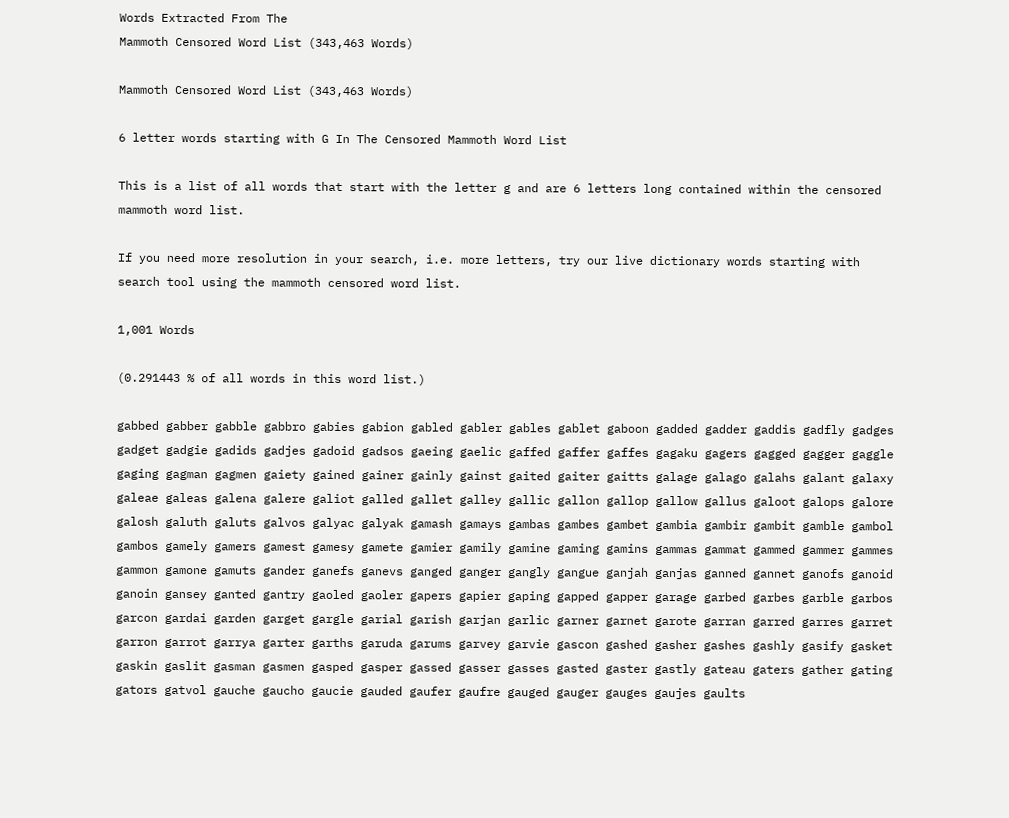Words Extracted From The
Mammoth Censored Word List (343,463 Words)

Mammoth Censored Word List (343,463 Words)

6 letter words starting with G In The Censored Mammoth Word List

This is a list of all words that start with the letter g and are 6 letters long contained within the censored mammoth word list.

If you need more resolution in your search, i.e. more letters, try our live dictionary words starting with search tool using the mammoth censored word list.

1,001 Words

(0.291443 % of all words in this word list.)

gabbed gabber gabble gabbro gabies gabion gabled gabler gables gablet gaboon gadded gadder gaddis gadfly gadges gadget gadgie gadids gadjes gadoid gadsos gaeing gaelic gaffed gaffer gaffes gagaku gagers gagged gagger gaggle gaging gagman gagmen gaiety gained gainer gainly gainst gaited gaiter gaitts galage galago galahs galant galaxy galeae galeas galena galere galiot galled gallet galley gallic gallon gallop gallow gallus galoot galops galore galosh galuth galuts galvos galyac galyak gamash gamays gambas gambes gambet gambia gambir gambit gamble gambol gambos gamely gamers gamest gamesy gamete gamier gamily gamine gaming gamins gammas gammat gammed gammer gammes gammon gamone gamuts gander ganefs ganevs ganged ganger gangly gangue ganjah ganjas ganned gannet ganofs ganoid ganoin gansey ganted gantry gaoled gaoler gapers gapier gaping gapped gapper garage garbed garbes garble garbos garcon gardai garden garget gargle garial garish garjan garlic garner garnet garote garran garred garres garret garron garrot garrya garter garths garuda garums garvey garvie gascon gashed gasher gashes gashly gasify gasket gaskin gaslit gasman gasmen gasped gasper gassed gasser gasses gasted gaster gastly gateau gaters gather gating gators gatvol gauche gaucho gaucie gauded gaufer gaufre gauged gauger gauges gaujes gaults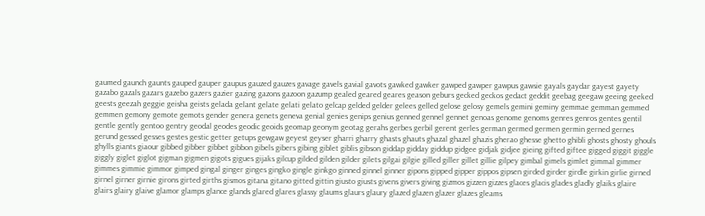gaumed gaunch gaunts gauped gauper gaupus gauzed gauzes gavage gavels gavial gavots gawked gawker gawped gawper gawpus gawsie gayals gaydar gayest gayety gazabo gazals gazars gazebo gazers gazier gazing gazons gazoon gazump gealed geared geares geason geburs gecked geckos gedact geddit geebag geegaw geeing geeked geests geezah geggie geisha geists gelada gelant gelate gelati gelato gelcap gelded gelder gelees gelled gelose gelosy gemels gemini geminy gemmae gemman gemmed gemmen gemony gemote gemots gender genera genets geneva genial genies genips genius genned gennel gennet genoas genome genoms genres genros gentes gentil gentle gently gentoo gentry geodal geodes geodic geoids geomap geonym geotag gerahs gerbes gerbil gerent gerles german germed germen germin gerned gernes gerund gessed gesses gestes gestic getter getups gewgaw geyest geyser gharri gharry ghasts ghauts ghazal ghazel ghazis gherao ghesse ghetto ghibli ghosts ghosty ghouls ghylls giants giaour gibbed gibber gibbet gibbon gibels gibers gibing giblet giblis gibson giddap gidday giddup gidgee gidjak gidjee gieing gifted giftee gigged giggit giggle giggly giglet giglot gigman gigmen gigots gigues gijaks gilcup gilded gilden gilder gilets gilgai gilgie gilled giller gillet gillie gilpey gimbal gimels gimlet gimmal gimmer gimmes gimmie gimmor gimped gingal ginger ginges gingko gingle ginkgo ginned ginnel ginner gipons gipped gipper gippos gipsen girded girder girdle girkin girlie girned girnel girner girnie girons girted girths gismos gitana gitano gitted gittin giusto giusts givens givers giving gizmos gizzen gizzes glaces glacis glades gladly glaiks glaire glairs glairy glaive glamor glamps glance glands glared glares glassy glaums glaurs glaury glazed glazen glazer glazes gleams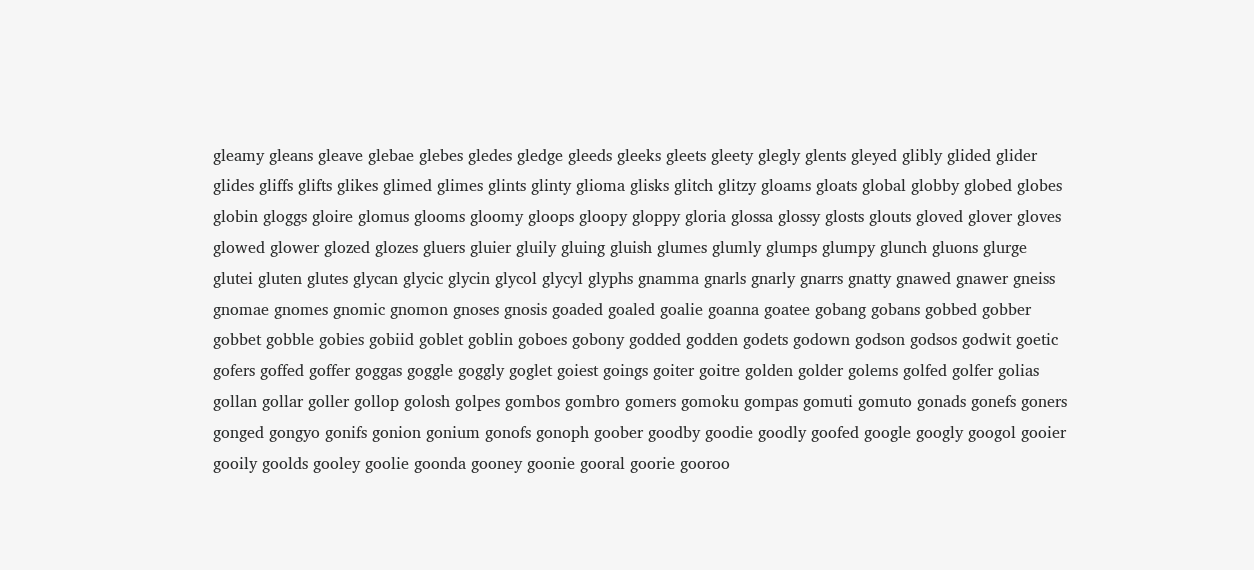gleamy gleans gleave glebae glebes gledes gledge gleeds gleeks gleets gleety glegly glents gleyed glibly glided glider glides gliffs glifts glikes glimed glimes glints glinty glioma glisks glitch glitzy gloams gloats global globby globed globes globin gloggs gloire glomus glooms gloomy gloops gloopy gloppy gloria glossa glossy glosts glouts gloved glover gloves glowed glower glozed glozes gluers gluier gluily gluing gluish glumes glumly glumps glumpy glunch gluons glurge glutei gluten glutes glycan glycic glycin glycol glycyl glyphs gnamma gnarls gnarly gnarrs gnatty gnawed gnawer gneiss gnomae gnomes gnomic gnomon gnoses gnosis goaded goaled goalie goanna goatee gobang gobans gobbed gobber gobbet gobble gobies gobiid goblet goblin goboes gobony godded godden godets godown godson godsos godwit goetic gofers goffed goffer goggas goggle goggly goglet goiest goings goiter goitre golden golder golems golfed golfer golias gollan gollar goller gollop golosh golpes gombos gombro gomers gomoku gompas gomuti gomuto gonads gonefs goners gonged gongyo gonifs gonion gonium gonofs gonoph goober goodby goodie goodly goofed google googly googol gooier gooily goolds gooley goolie goonda gooney goonie gooral goorie gooroo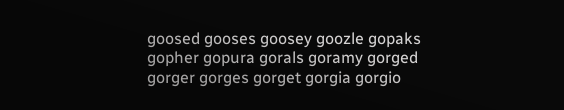goosed gooses goosey goozle gopaks gopher gopura gorals goramy gorged gorger gorges gorget gorgia gorgio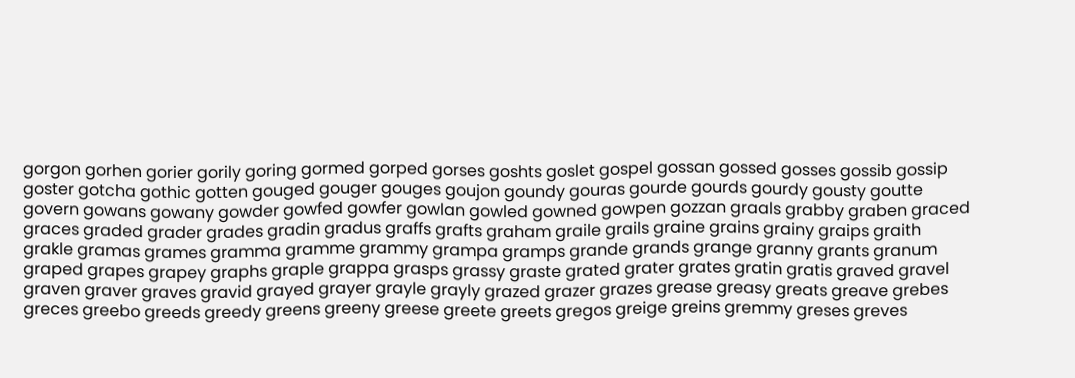gorgon gorhen gorier gorily goring gormed gorped gorses goshts goslet gospel gossan gossed gosses gossib gossip goster gotcha gothic gotten gouged gouger gouges goujon goundy gouras gourde gourds gourdy gousty goutte govern gowans gowany gowder gowfed gowfer gowlan gowled gowned gowpen gozzan graals grabby graben graced graces graded grader grades gradin gradus graffs grafts graham graile grails graine grains grainy graips graith grakle gramas grames gramma gramme grammy grampa gramps grande grands grange granny grants granum graped grapes grapey graphs graple grappa grasps grassy graste grated grater grates gratin gratis graved gravel graven graver graves gravid grayed grayer grayle grayly grazed grazer grazes grease greasy greats greave grebes greces greebo greeds greedy greens greeny greese greete greets gregos greige greins gremmy greses greves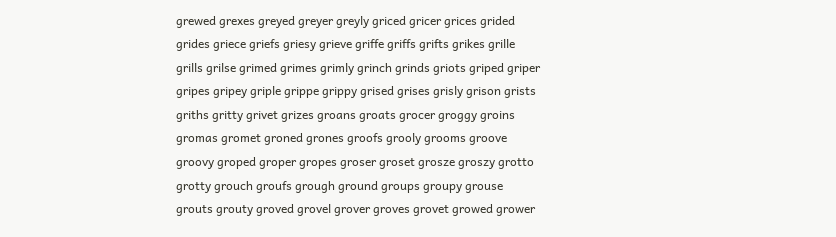grewed grexes greyed greyer greyly griced gricer grices grided grides griece griefs griesy grieve griffe griffs grifts grikes grille grills grilse grimed grimes grimly grinch grinds griots griped griper gripes gripey griple grippe grippy grised grises grisly grison grists griths gritty grivet grizes groans groats grocer groggy groins gromas gromet groned grones groofs grooly grooms groove groovy groped groper gropes groser groset grosze groszy grotto grotty grouch groufs grough ground groups groupy grouse grouts grouty groved grovel grover groves grovet growed grower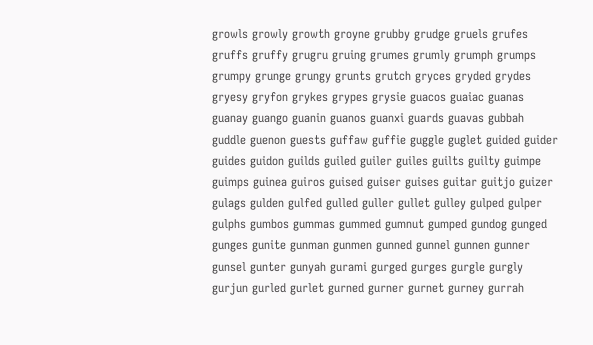growls growly growth groyne grubby grudge gruels grufes gruffs gruffy grugru gruing grumes grumly grumph grumps grumpy grunge grungy grunts grutch gryces gryded grydes gryesy gryfon grykes grypes grysie guacos guaiac guanas guanay guango guanin guanos guanxi guards guavas gubbah guddle guenon guests guffaw guffie guggle guglet guided guider guides guidon guilds guiled guiler guiles guilts guilty guimpe guimps guinea guiros guised guiser guises guitar guitjo guizer gulags gulden gulfed gulled guller gullet gulley gulped gulper gulphs gumbos gummas gummed gumnut gumped gundog gunged gunges gunite gunman gunmen gunned gunnel gunnen gunner gunsel gunter gunyah gurami gurged gurges gurgle gurgly gurjun gurled gurlet gurned gurner gurnet gurney gurrah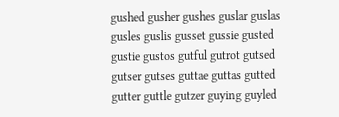gushed gusher gushes guslar guslas gusles guslis gusset gussie gusted gustie gustos gutful gutrot gutsed gutser gutses guttae guttas gutted gutter guttle gutzer guying guyled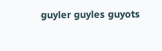guyler guyles guyots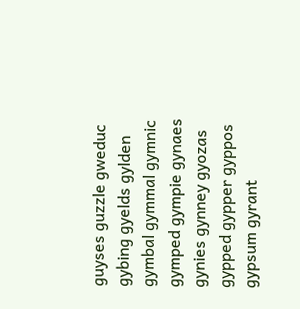guyses guzzle gweduc gybing gyelds gylden gymbal gymmal gymnic gymped gympie gynaes gynies gynney gyozas gypped gypper gyppos gypsum gyrant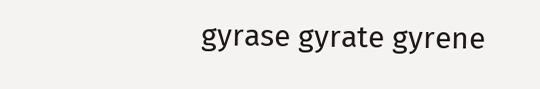gyrase gyrate gyrene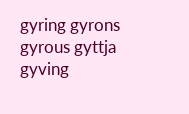gyring gyrons gyrous gyttja gyving